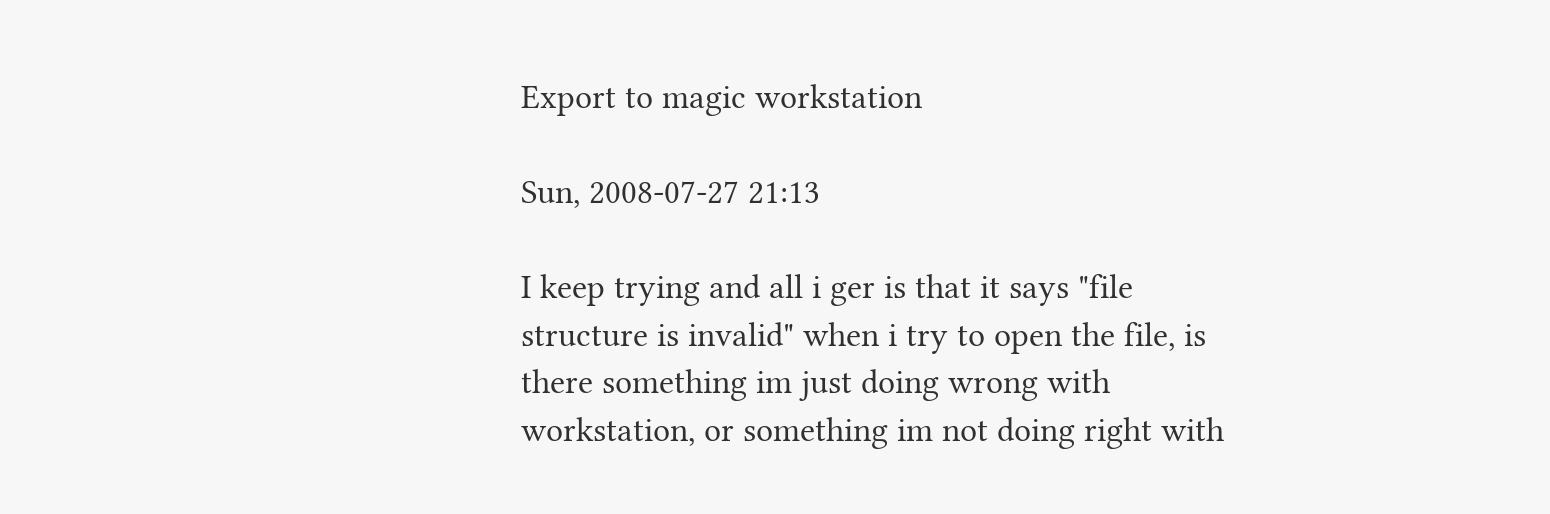Export to magic workstation

Sun, 2008-07-27 21:13

I keep trying and all i ger is that it says "file structure is invalid" when i try to open the file, is there something im just doing wrong with workstation, or something im not doing right with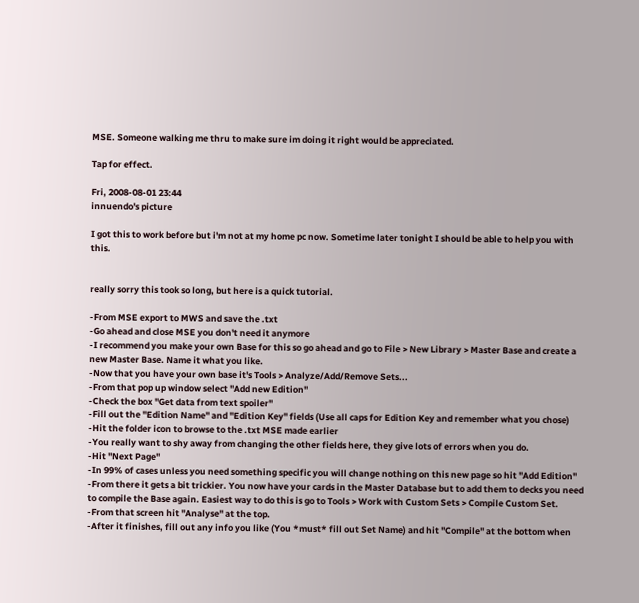MSE. Someone walking me thru to make sure im doing it right would be appreciated.

Tap for effect.

Fri, 2008-08-01 23:44
innuendo's picture

I got this to work before but i'm not at my home pc now. Sometime later tonight I should be able to help you with this.


really sorry this took so long, but here is a quick tutorial.

-From MSE export to MWS and save the .txt
-Go ahead and close MSE you don't need it anymore
-I recommend you make your own Base for this so go ahead and go to File > New Library > Master Base and create a new Master Base. Name it what you like.
-Now that you have your own base it's Tools > Analyze/Add/Remove Sets...
-From that pop up window select "Add new Edition"
-Check the box "Get data from text spoiler"
-Fill out the "Edition Name" and "Edition Key" fields (Use all caps for Edition Key and remember what you chose)
-Hit the folder icon to browse to the .txt MSE made earlier
-You really want to shy away from changing the other fields here, they give lots of errors when you do.
-Hit "Next Page"
-In 99% of cases unless you need something specific you will change nothing on this new page so hit "Add Edition"
-From there it gets a bit trickier. You now have your cards in the Master Database but to add them to decks you need to compile the Base again. Easiest way to do this is go to Tools > Work with Custom Sets > Compile Custom Set.
-From that screen hit "Analyse" at the top.
-After it finishes, fill out any info you like (You *must* fill out Set Name) and hit "Compile" at the bottom when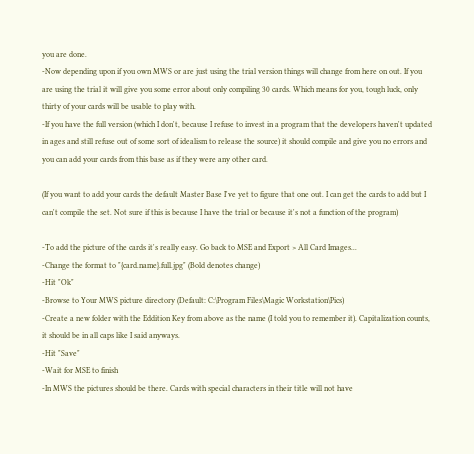you are done.
-Now depending upon if you own MWS or are just using the trial version things will change from here on out. If you are using the trial it will give you some error about only compiling 30 cards. Which means for you, tough luck, only thirty of your cards will be usable to play with.
-If you have the full version (which I don't, because I refuse to invest in a program that the developers haven't updated in ages and still refuse out of some sort of idealism to release the source) it should compile and give you no errors and you can add your cards from this base as if they were any other card.

(If you want to add your cards the default Master Base I've yet to figure that one out. I can get the cards to add but I can't compile the set. Not sure if this is because I have the trial or because it's not a function of the program)

-To add the picture of the cards it's really easy. Go back to MSE and Export > All Card Images...
-Change the format to "{card.name}.full.jpg" (Bold denotes change)
-Hit "Ok"
-Browse to Your MWS picture directory (Default: C:\Program Files\Magic Workstation\Pics)
-Create a new folder with the Eddition Key from above as the name (I told you to remember it). Capitalization counts, it should be in all caps like I said anyways.
-Hit "Save"
-Wait for MSE to finish
-In MWS the pictures should be there. Cards with special characters in their title will not have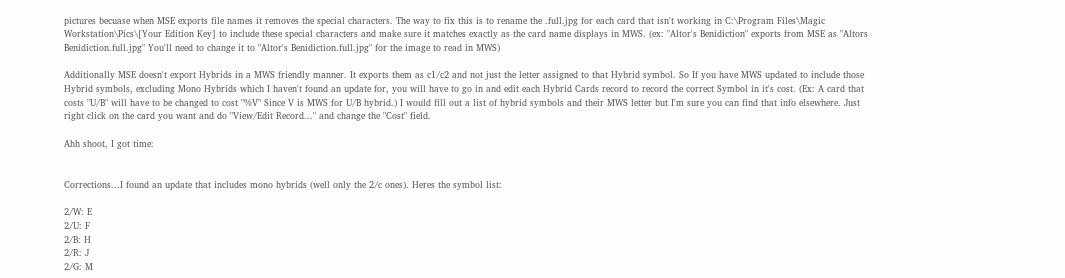pictures becuase when MSE exports file names it removes the special characters. The way to fix this is to rename the .full.jpg for each card that isn't working in C:\Program Files\Magic Workstation\Pics\[Your Edition Key] to include these special characters and make sure it matches exactly as the card name displays in MWS. (ex: "Altor's Benidiction" exports from MSE as "Altors Benidiction.full.jpg" You'll need to change it to "Altor's Benidiction.full.jpg" for the image to read in MWS)

Additionally MSE doesn't export Hybrids in a MWS friendly manner. It exports them as c1/c2 and not just the letter assigned to that Hybrid symbol. So If you have MWS updated to include those Hybrid symbols, excluding Mono Hybrids which I haven't found an update for, you will have to go in and edit each Hybrid Cards record to record the correct Symbol in it's cost. (Ex: A card that costs "U/B" will have to be changed to cost "%V" Since V is MWS for U/B hybrid.) I would fill out a list of hybrid symbols and their MWS letter but I'm sure you can find that info elsewhere. Just right click on the card you want and do "View/Edit Record..." and change the "Cost" field.

Ahh shoot, I got time:


Corrections...I found an update that includes mono hybrids (well only the 2/c ones). Heres the symbol list:

2/W: E
2/U: F
2/B: H
2/R: J
2/G: M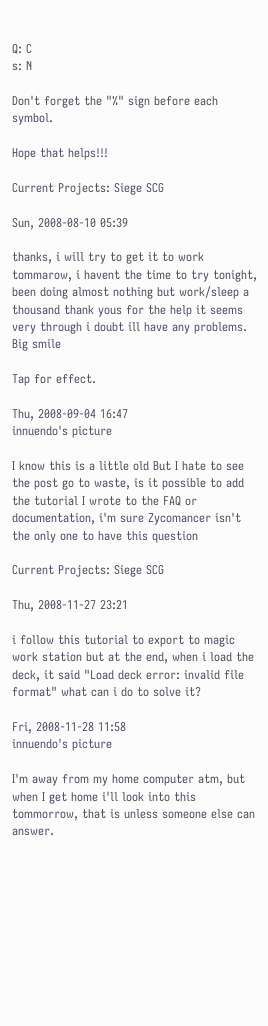Q: C
s: N

Don't forget the "%" sign before each symbol.

Hope that helps!!!

Current Projects: Siege SCG

Sun, 2008-08-10 05:39

thanks, i will try to get it to work tommarow, i havent the time to try tonight, been doing almost nothing but work/sleep a thousand thank yous for the help it seems very through i doubt ill have any problems. Big smile

Tap for effect.

Thu, 2008-09-04 16:47
innuendo's picture

I know this is a little old But I hate to see the post go to waste, is it possible to add the tutorial I wrote to the FAQ or documentation, i'm sure Zycomancer isn't the only one to have this question

Current Projects: Siege SCG

Thu, 2008-11-27 23:21

i follow this tutorial to export to magic work station but at the end, when i load the deck, it said "Load deck error: invalid file format" what can i do to solve it?

Fri, 2008-11-28 11:58
innuendo's picture

I'm away from my home computer atm, but when I get home i'll look into this tommorrow, that is unless someone else can answer.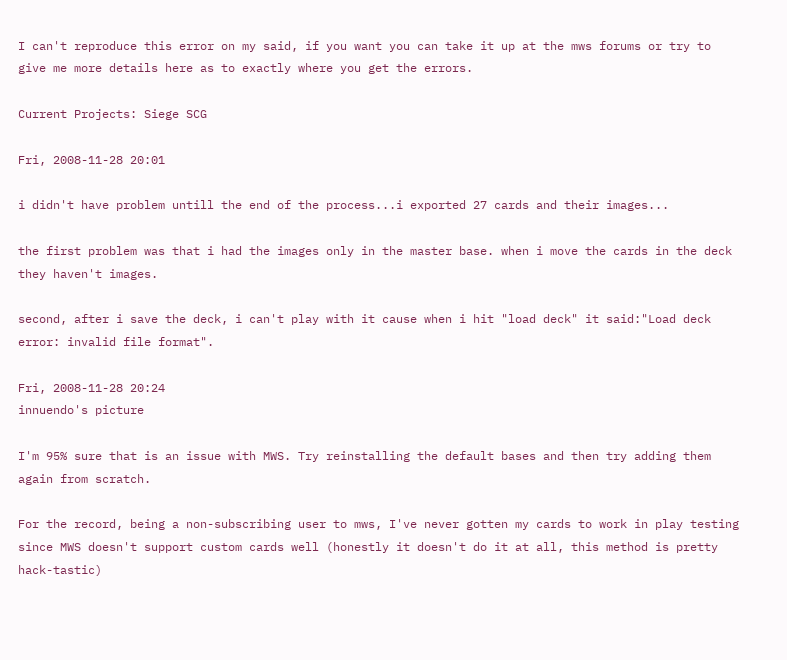I can't reproduce this error on my said, if you want you can take it up at the mws forums or try to give me more details here as to exactly where you get the errors.

Current Projects: Siege SCG

Fri, 2008-11-28 20:01

i didn't have problem untill the end of the process...i exported 27 cards and their images...

the first problem was that i had the images only in the master base. when i move the cards in the deck they haven't images.

second, after i save the deck, i can't play with it cause when i hit "load deck" it said:"Load deck error: invalid file format".

Fri, 2008-11-28 20:24
innuendo's picture

I'm 95% sure that is an issue with MWS. Try reinstalling the default bases and then try adding them again from scratch.

For the record, being a non-subscribing user to mws, I've never gotten my cards to work in play testing since MWS doesn't support custom cards well (honestly it doesn't do it at all, this method is pretty hack-tastic)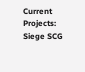Current Projects: Siege SCG